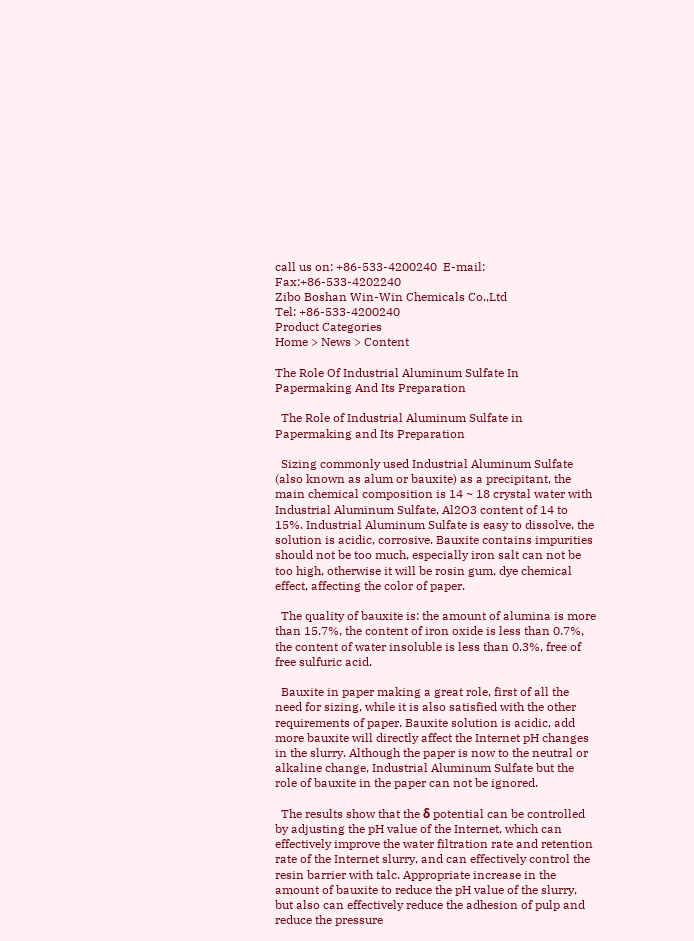call us on: +86-533-4200240  E-mail:  Fax:+86-533-4202240
Zibo Boshan Win-Win Chemicals Co.,Ltd
Tel: +86-533-4200240
Product Categories
Home > News > Content

The Role Of Industrial Aluminum Sulfate In Papermaking And Its Preparation

  The Role of Industrial Aluminum Sulfate in Papermaking and Its Preparation

  Sizing commonly used Industrial Aluminum Sulfate (also known as alum or bauxite) as a precipitant, the main chemical composition is 14 ~ 18 crystal water with Industrial Aluminum Sulfate, Al2O3 content of 14 to 15%. Industrial Aluminum Sulfate is easy to dissolve, the solution is acidic, corrosive. Bauxite contains impurities should not be too much, especially iron salt can not be too high, otherwise it will be rosin gum, dye chemical effect, affecting the color of paper.

  The quality of bauxite is: the amount of alumina is more than 15.7%, the content of iron oxide is less than 0.7%, the content of water insoluble is less than 0.3%, free of free sulfuric acid.

  Bauxite in paper making a great role, first of all the need for sizing, while it is also satisfied with the other requirements of paper. Bauxite solution is acidic, add more bauxite will directly affect the Internet pH changes in the slurry. Although the paper is now to the neutral or alkaline change, Industrial Aluminum Sulfate but the role of bauxite in the paper can not be ignored.

  The results show that the δ potential can be controlled by adjusting the pH value of the Internet, which can effectively improve the water filtration rate and retention rate of the Internet slurry, and can effectively control the resin barrier with talc. Appropriate increase in the amount of bauxite to reduce the pH value of the slurry, but also can effectively reduce the adhesion of pulp and reduce the pressure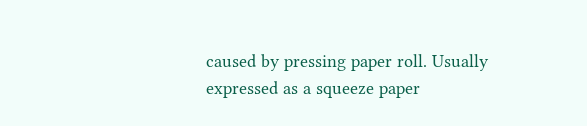caused by pressing paper roll. Usually expressed as a squeeze paper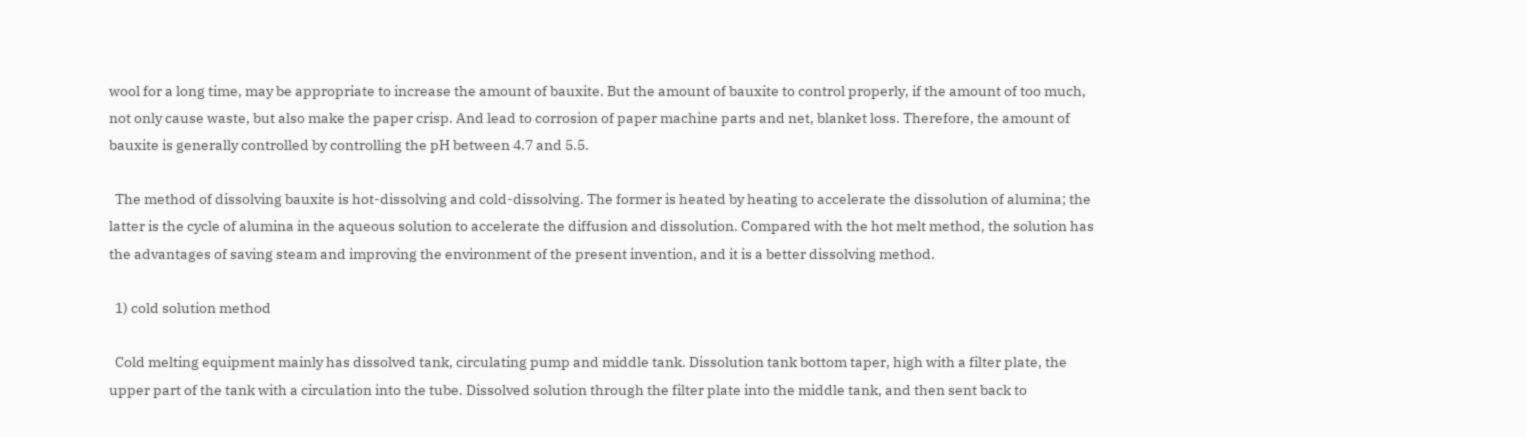wool for a long time, may be appropriate to increase the amount of bauxite. But the amount of bauxite to control properly, if the amount of too much, not only cause waste, but also make the paper crisp. And lead to corrosion of paper machine parts and net, blanket loss. Therefore, the amount of bauxite is generally controlled by controlling the pH between 4.7 and 5.5.

  The method of dissolving bauxite is hot-dissolving and cold-dissolving. The former is heated by heating to accelerate the dissolution of alumina; the latter is the cycle of alumina in the aqueous solution to accelerate the diffusion and dissolution. Compared with the hot melt method, the solution has the advantages of saving steam and improving the environment of the present invention, and it is a better dissolving method.

  1) cold solution method

  Cold melting equipment mainly has dissolved tank, circulating pump and middle tank. Dissolution tank bottom taper, high with a filter plate, the upper part of the tank with a circulation into the tube. Dissolved solution through the filter plate into the middle tank, and then sent back to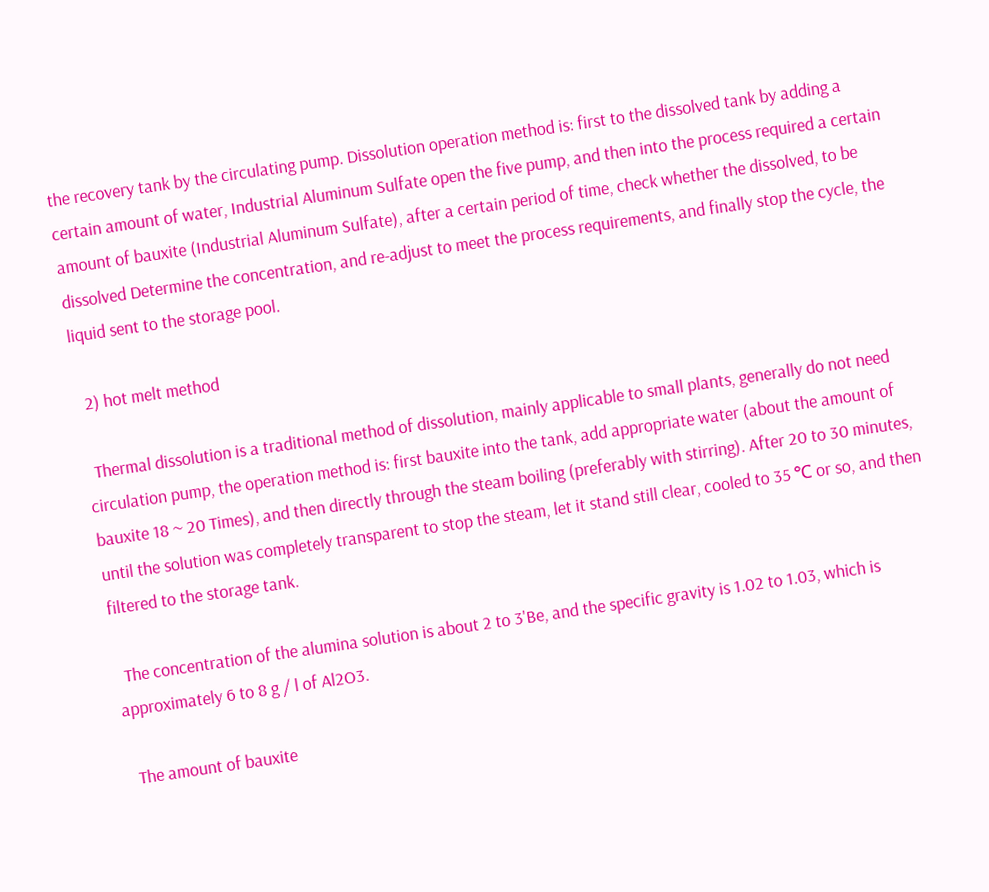the recovery tank by the circulating pump. Dissolution operation method is: first to the dissolved tank by adding a certain amount of water, Industrial Aluminum Sulfate open the five pump, and then into the process required a certain amount of bauxite (Industrial Aluminum Sulfate), after a certain period of time, check whether the dissolved, to be dissolved Determine the concentration, and re-adjust to meet the process requirements, and finally stop the cycle, the liquid sent to the storage pool.

  2) hot melt method

  Thermal dissolution is a traditional method of dissolution, mainly applicable to small plants, generally do not need circulation pump, the operation method is: first bauxite into the tank, add appropriate water (about the amount of bauxite 18 ~ 20 Times), and then directly through the steam boiling (preferably with stirring). After 20 to 30 minutes, until the solution was completely transparent to stop the steam, let it stand still clear, cooled to 35 ℃ or so, and then filtered to the storage tank.

  The concentration of the alumina solution is about 2 to 3'Be, and the specific gravity is 1.02 to 1.03, which is approximately 6 to 8 g / l of Al2O3.

  The amount of bauxite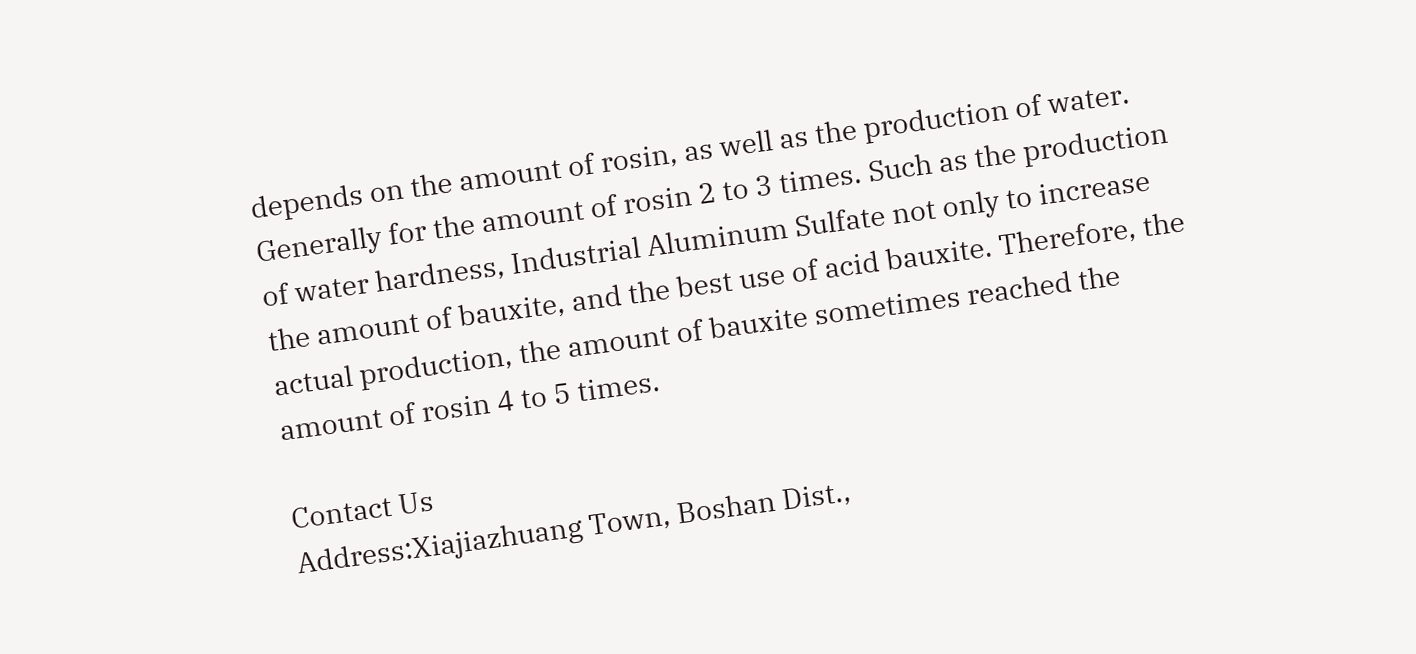depends on the amount of rosin, as well as the production of water. Generally for the amount of rosin 2 to 3 times. Such as the production of water hardness, Industrial Aluminum Sulfate not only to increase the amount of bauxite, and the best use of acid bauxite. Therefore, the actual production, the amount of bauxite sometimes reached the amount of rosin 4 to 5 times.

Contact Us
Address:Xiajiazhuang Town, Boshan Dist.,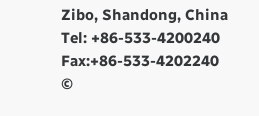Zibo, Shandong, China
Tel: +86-533-4200240  Fax:+86-533-4202240
©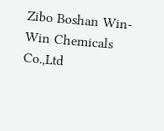Zibo Boshan Win-Win Chemicals Co.,Ltd